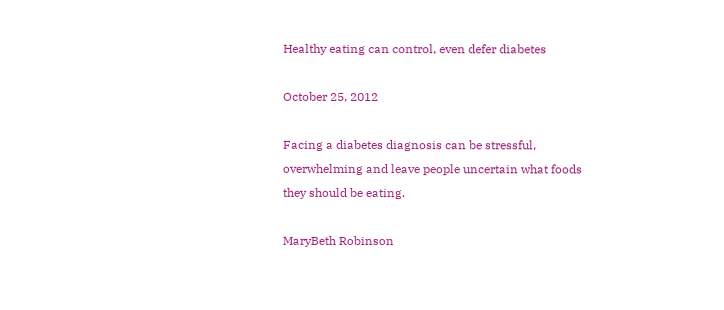Healthy eating can control, even defer diabetes

October 25, 2012

Facing a diabetes diagnosis can be stressful, overwhelming and leave people uncertain what foods they should be eating.

MaryBeth Robinson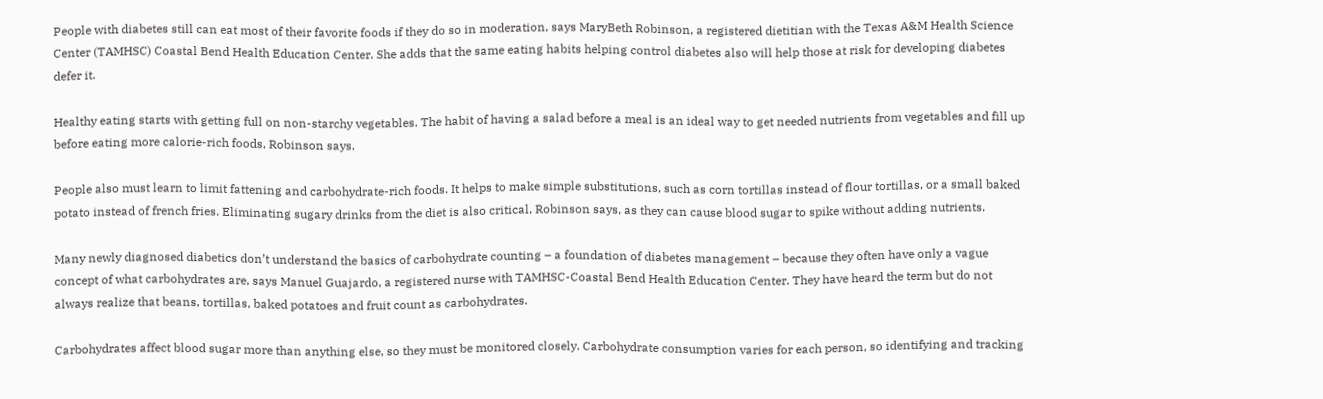People with diabetes still can eat most of their favorite foods if they do so in moderation, says MaryBeth Robinson, a registered dietitian with the Texas A&M Health Science Center (TAMHSC) Coastal Bend Health Education Center. She adds that the same eating habits helping control diabetes also will help those at risk for developing diabetes defer it.

Healthy eating starts with getting full on non-starchy vegetables. The habit of having a salad before a meal is an ideal way to get needed nutrients from vegetables and fill up before eating more calorie-rich foods, Robinson says.

People also must learn to limit fattening and carbohydrate-rich foods. It helps to make simple substitutions, such as corn tortillas instead of flour tortillas, or a small baked potato instead of french fries. Eliminating sugary drinks from the diet is also critical, Robinson says, as they can cause blood sugar to spike without adding nutrients.

Many newly diagnosed diabetics don’t understand the basics of carbohydrate counting – a foundation of diabetes management – because they often have only a vague concept of what carbohydrates are, says Manuel Guajardo, a registered nurse with TAMHSC-Coastal Bend Health Education Center. They have heard the term but do not always realize that beans, tortillas, baked potatoes and fruit count as carbohydrates.

Carbohydrates affect blood sugar more than anything else, so they must be monitored closely. Carbohydrate consumption varies for each person, so identifying and tracking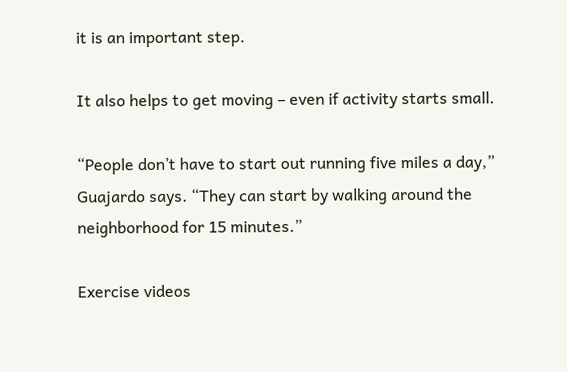it is an important step.

It also helps to get moving – even if activity starts small.

“People don’t have to start out running five miles a day,” Guajardo says. “They can start by walking around the neighborhood for 15 minutes.”

Exercise videos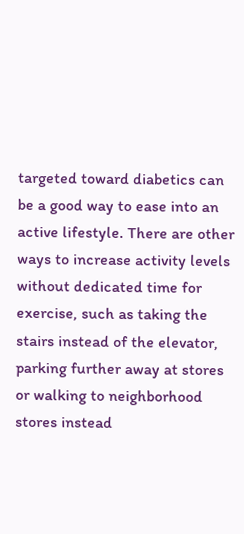targeted toward diabetics can be a good way to ease into an active lifestyle. There are other ways to increase activity levels without dedicated time for exercise, such as taking the stairs instead of the elevator, parking further away at stores or walking to neighborhood stores instead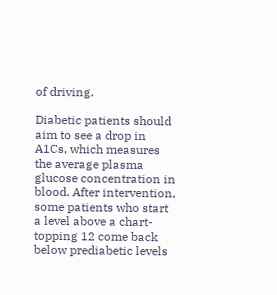of driving.

Diabetic patients should aim to see a drop in A1Cs, which measures the average plasma glucose concentration in blood. After intervention, some patients who start a level above a chart-topping 12 come back below prediabetic levels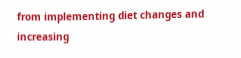from implementing diet changes and increasing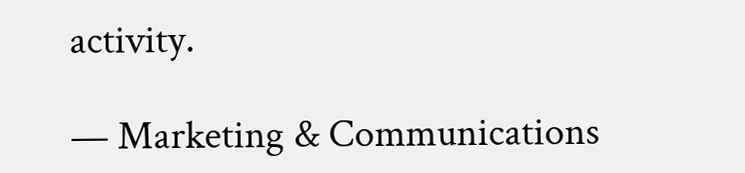activity.

— Marketing & Communications